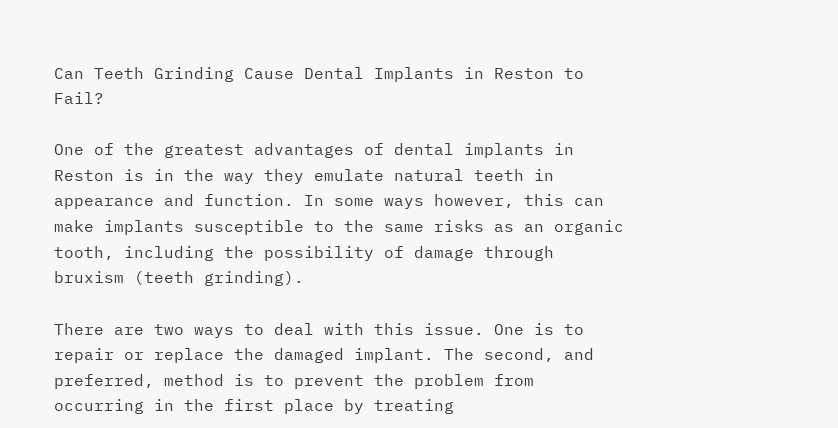Can Teeth Grinding Cause Dental Implants in Reston to Fail?

One of the greatest advantages of dental implants in Reston is in the way they emulate natural teeth in appearance and function. In some ways however, this can make implants susceptible to the same risks as an organic tooth, including the possibility of damage through bruxism (teeth grinding).

There are two ways to deal with this issue. One is to repair or replace the damaged implant. The second, and preferred, method is to prevent the problem from occurring in the first place by treating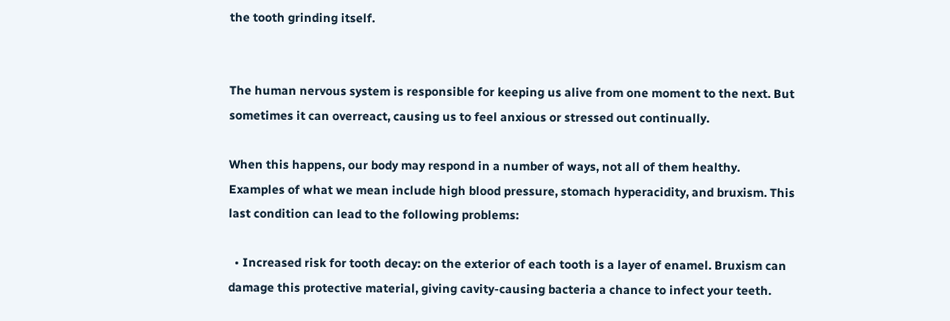the tooth grinding itself.


The human nervous system is responsible for keeping us alive from one moment to the next. But sometimes it can overreact, causing us to feel anxious or stressed out continually.

When this happens, our body may respond in a number of ways, not all of them healthy. Examples of what we mean include high blood pressure, stomach hyperacidity, and bruxism. This last condition can lead to the following problems:

  • Increased risk for tooth decay: on the exterior of each tooth is a layer of enamel. Bruxism can damage this protective material, giving cavity-causing bacteria a chance to infect your teeth.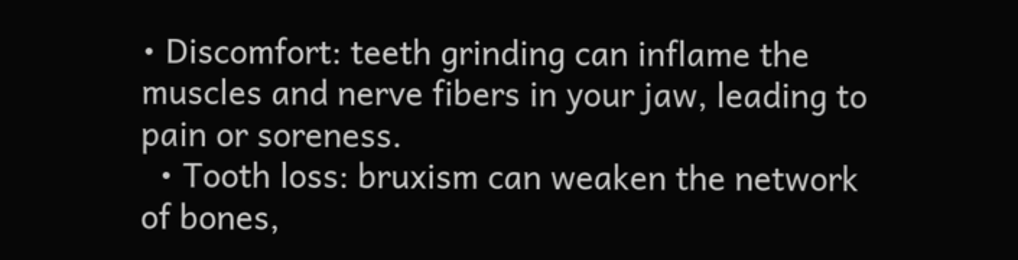• Discomfort: teeth grinding can inflame the muscles and nerve fibers in your jaw, leading to pain or soreness.
  • Tooth loss: bruxism can weaken the network of bones,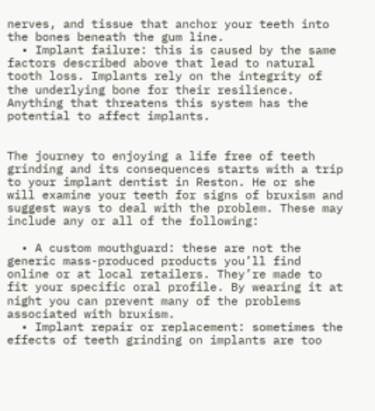nerves, and tissue that anchor your teeth into the bones beneath the gum line.
  • Implant failure: this is caused by the same factors described above that lead to natural tooth loss. Implants rely on the integrity of the underlying bone for their resilience. Anything that threatens this system has the potential to affect implants.


The journey to enjoying a life free of teeth grinding and its consequences starts with a trip to your implant dentist in Reston. He or she will examine your teeth for signs of bruxism and suggest ways to deal with the problem. These may include any or all of the following:

  • A custom mouthguard: these are not the generic mass-produced products you’ll find online or at local retailers. They’re made to fit your specific oral profile. By wearing it at night you can prevent many of the problems associated with bruxism.
  • Implant repair or replacement: sometimes the effects of teeth grinding on implants are too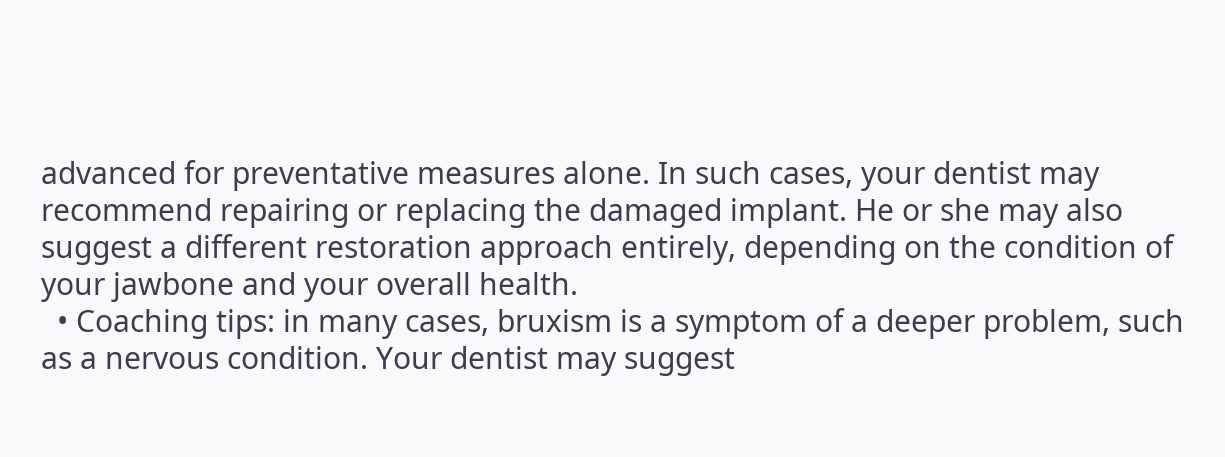advanced for preventative measures alone. In such cases, your dentist may recommend repairing or replacing the damaged implant. He or she may also suggest a different restoration approach entirely, depending on the condition of your jawbone and your overall health.
  • Coaching tips: in many cases, bruxism is a symptom of a deeper problem, such as a nervous condition. Your dentist may suggest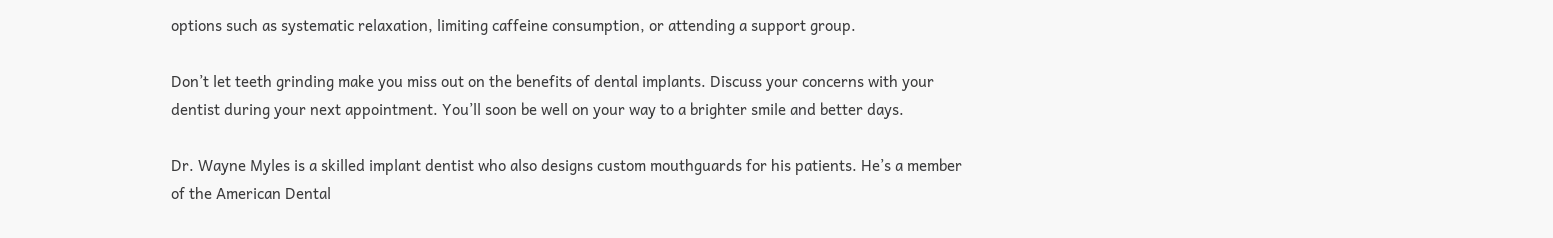options such as systematic relaxation, limiting caffeine consumption, or attending a support group.

Don’t let teeth grinding make you miss out on the benefits of dental implants. Discuss your concerns with your dentist during your next appointment. You’ll soon be well on your way to a brighter smile and better days.

Dr. Wayne Myles is a skilled implant dentist who also designs custom mouthguards for his patients. He’s a member of the American Dental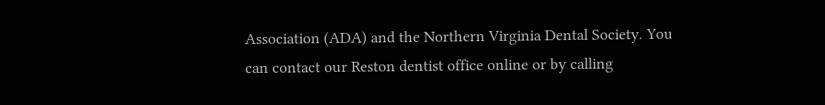Association (ADA) and the Northern Virginia Dental Society. You can contact our Reston dentist office online or by calling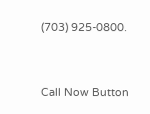(703) 925-0800.


Call Now Button